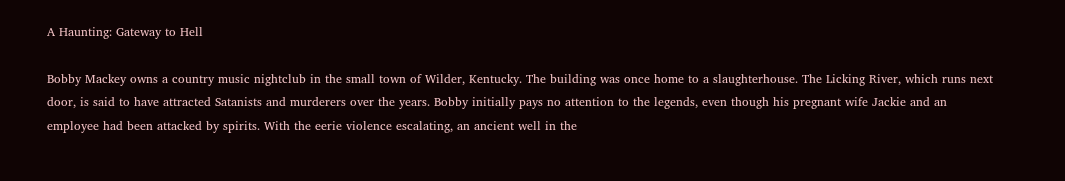A Haunting: Gateway to Hell

Bobby Mackey owns a country music nightclub in the small town of Wilder, Kentucky. The building was once home to a slaughterhouse. The Licking River, which runs next door, is said to have attracted Satanists and murderers over the years. Bobby initially pays no attention to the legends, even though his pregnant wife Jackie and an employee had been attacked by spirits. With the eerie violence escalating, an ancient well in the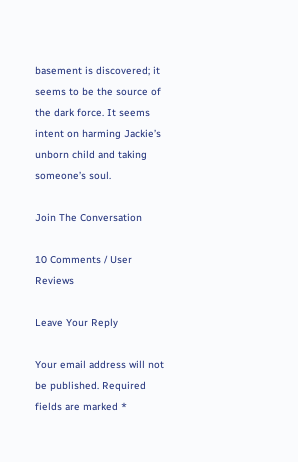basement is discovered; it seems to be the source of the dark force. It seems intent on harming Jackie’s unborn child and taking someone’s soul.

Join The Conversation

10 Comments / User Reviews

Leave Your Reply

Your email address will not be published. Required fields are marked *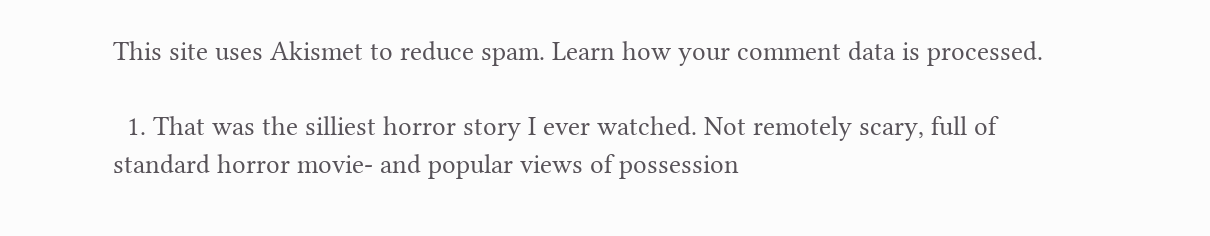This site uses Akismet to reduce spam. Learn how your comment data is processed.

  1. That was the silliest horror story I ever watched. Not remotely scary, full of standard horror movie- and popular views of possession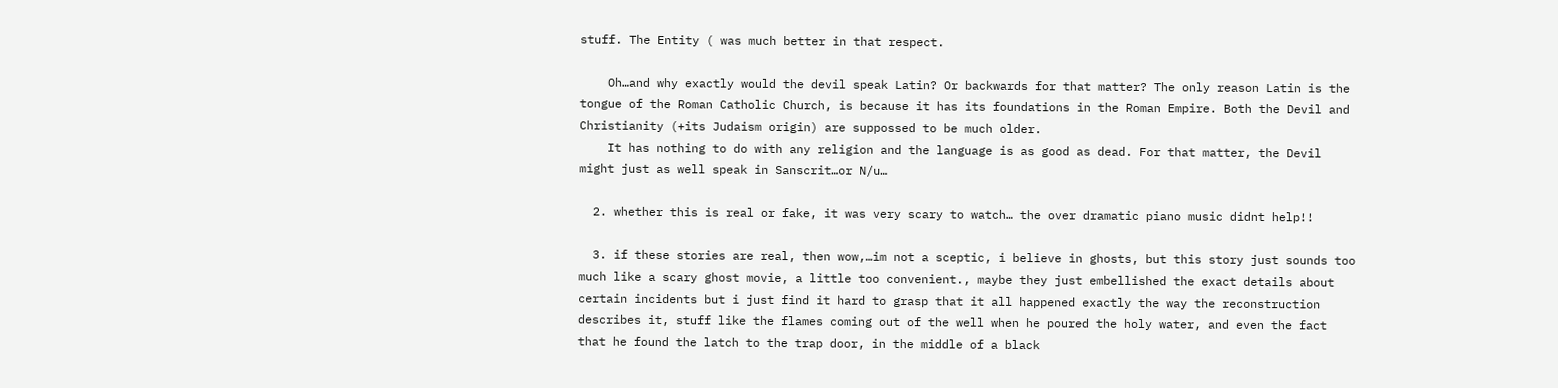stuff. The Entity ( was much better in that respect.

    Oh…and why exactly would the devil speak Latin? Or backwards for that matter? The only reason Latin is the tongue of the Roman Catholic Church, is because it has its foundations in the Roman Empire. Both the Devil and Christianity (+its Judaism origin) are suppossed to be much older.
    It has nothing to do with any religion and the language is as good as dead. For that matter, the Devil might just as well speak in Sanscrit…or N/u…

  2. whether this is real or fake, it was very scary to watch… the over dramatic piano music didnt help!!

  3. if these stories are real, then wow,…im not a sceptic, i believe in ghosts, but this story just sounds too much like a scary ghost movie, a little too convenient., maybe they just embellished the exact details about certain incidents but i just find it hard to grasp that it all happened exactly the way the reconstruction describes it, stuff like the flames coming out of the well when he poured the holy water, and even the fact that he found the latch to the trap door, in the middle of a black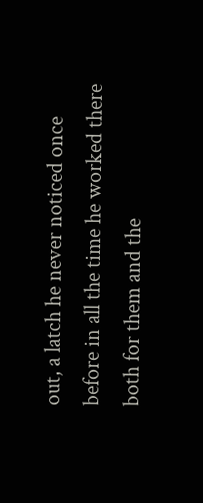out, a latch he never noticed once before in all the time he worked there both for them and the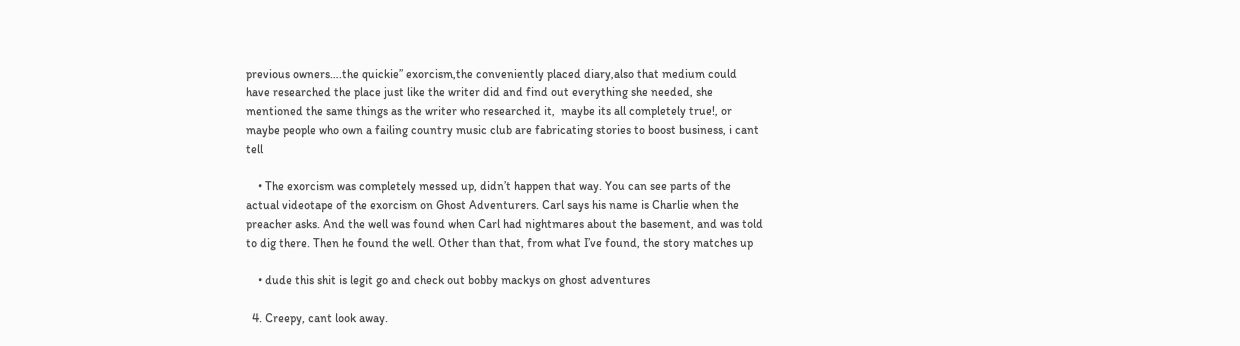previous owners….the quickie” exorcism,the conveniently placed diary,also that medium could have researched the place just like the writer did and find out everything she needed, she mentioned the same things as the writer who researched it,  maybe its all completely true!, or maybe people who own a failing country music club are fabricating stories to boost business, i cant tell

    • The exorcism was completely messed up, didn’t happen that way. You can see parts of the actual videotape of the exorcism on Ghost Adventurers. Carl says his name is Charlie when the preacher asks. And the well was found when Carl had nightmares about the basement, and was told to dig there. Then he found the well. Other than that, from what I’ve found, the story matches up

    • dude this shit is legit go and check out bobby mackys on ghost adventures

  4. Creepy, cant look away.